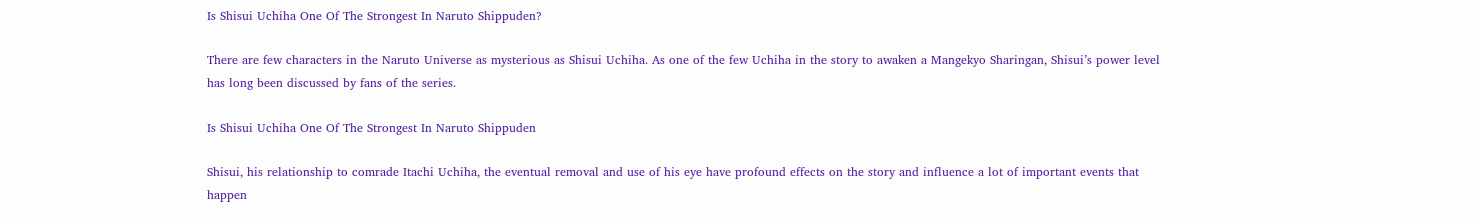Is Shisui Uchiha One Of The Strongest In Naruto Shippuden?

There are few characters in the Naruto Universe as mysterious as Shisui Uchiha. As one of the few Uchiha in the story to awaken a Mangekyo Sharingan, Shisui’s power level has long been discussed by fans of the series.

Is Shisui Uchiha One Of The Strongest In Naruto Shippuden

Shisui, his relationship to comrade Itachi Uchiha, the eventual removal and use of his eye have profound effects on the story and influence a lot of important events that happen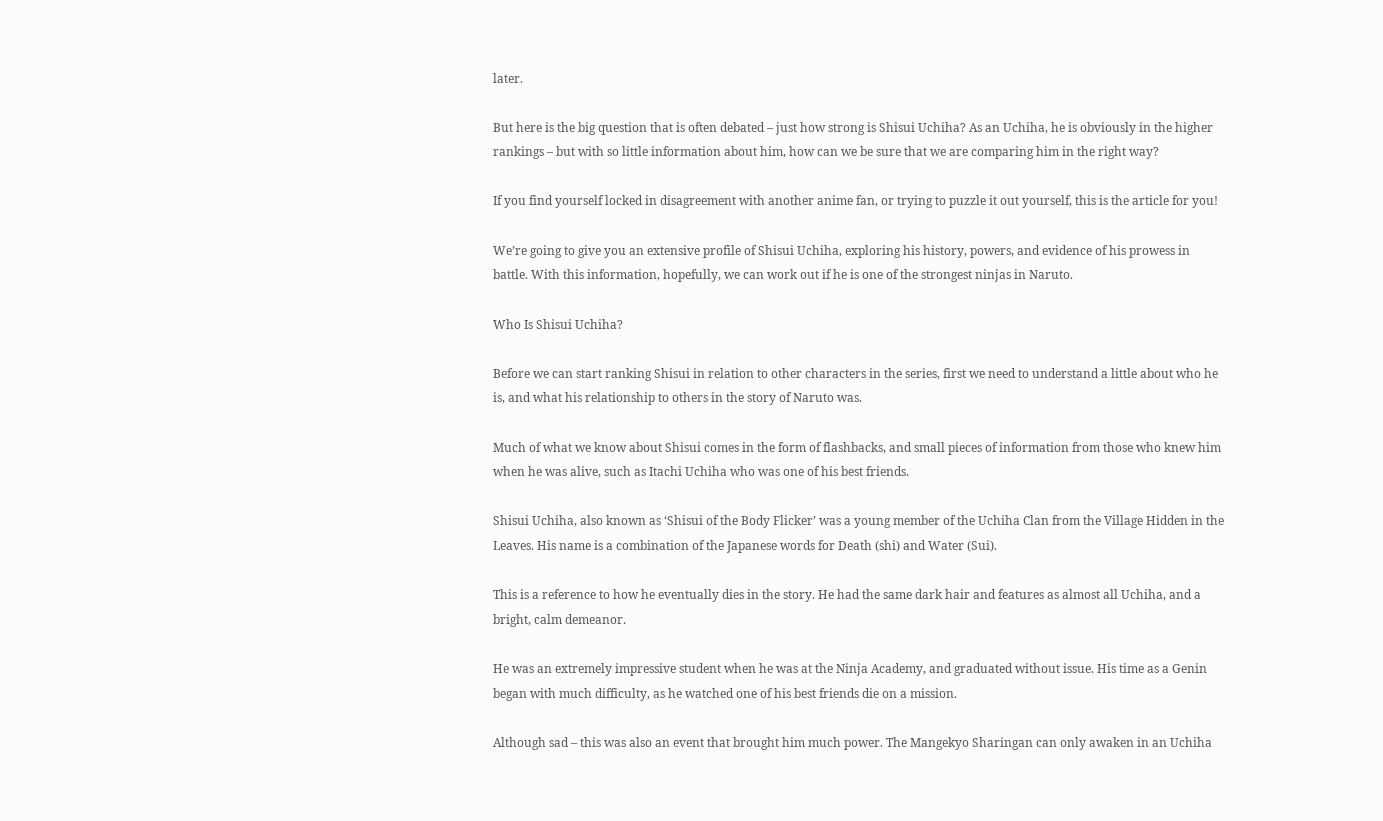later.

But here is the big question that is often debated – just how strong is Shisui Uchiha? As an Uchiha, he is obviously in the higher rankings – but with so little information about him, how can we be sure that we are comparing him in the right way?

If you find yourself locked in disagreement with another anime fan, or trying to puzzle it out yourself, this is the article for you!

We’re going to give you an extensive profile of Shisui Uchiha, exploring his history, powers, and evidence of his prowess in battle. With this information, hopefully, we can work out if he is one of the strongest ninjas in Naruto.

Who Is Shisui Uchiha?

Before we can start ranking Shisui in relation to other characters in the series, first we need to understand a little about who he is, and what his relationship to others in the story of Naruto was.

Much of what we know about Shisui comes in the form of flashbacks, and small pieces of information from those who knew him when he was alive, such as Itachi Uchiha who was one of his best friends.

Shisui Uchiha, also known as ‘Shisui of the Body Flicker’ was a young member of the Uchiha Clan from the Village Hidden in the Leaves. His name is a combination of the Japanese words for Death (shi) and Water (Sui).

This is a reference to how he eventually dies in the story. He had the same dark hair and features as almost all Uchiha, and a bright, calm demeanor.

He was an extremely impressive student when he was at the Ninja Academy, and graduated without issue. His time as a Genin began with much difficulty, as he watched one of his best friends die on a mission.

Although sad – this was also an event that brought him much power. The Mangekyo Sharingan can only awaken in an Uchiha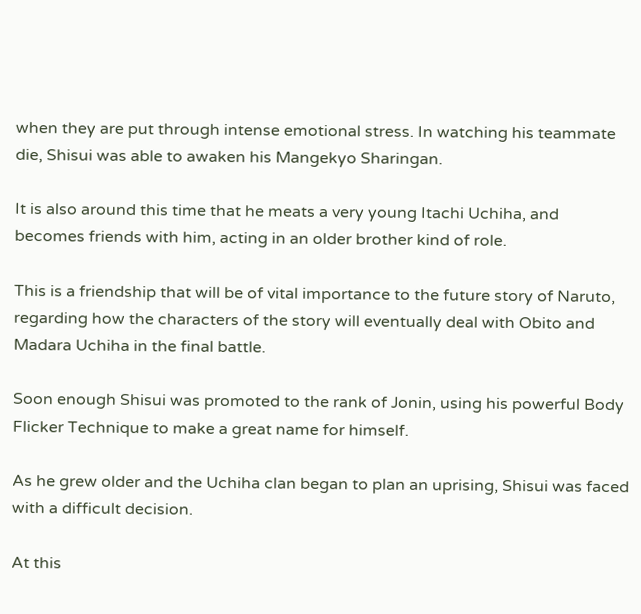when they are put through intense emotional stress. In watching his teammate die, Shisui was able to awaken his Mangekyo Sharingan.

It is also around this time that he meats a very young Itachi Uchiha, and becomes friends with him, acting in an older brother kind of role.

This is a friendship that will be of vital importance to the future story of Naruto, regarding how the characters of the story will eventually deal with Obito and Madara Uchiha in the final battle.

Soon enough Shisui was promoted to the rank of Jonin, using his powerful Body Flicker Technique to make a great name for himself.

As he grew older and the Uchiha clan began to plan an uprising, Shisui was faced with a difficult decision.

At this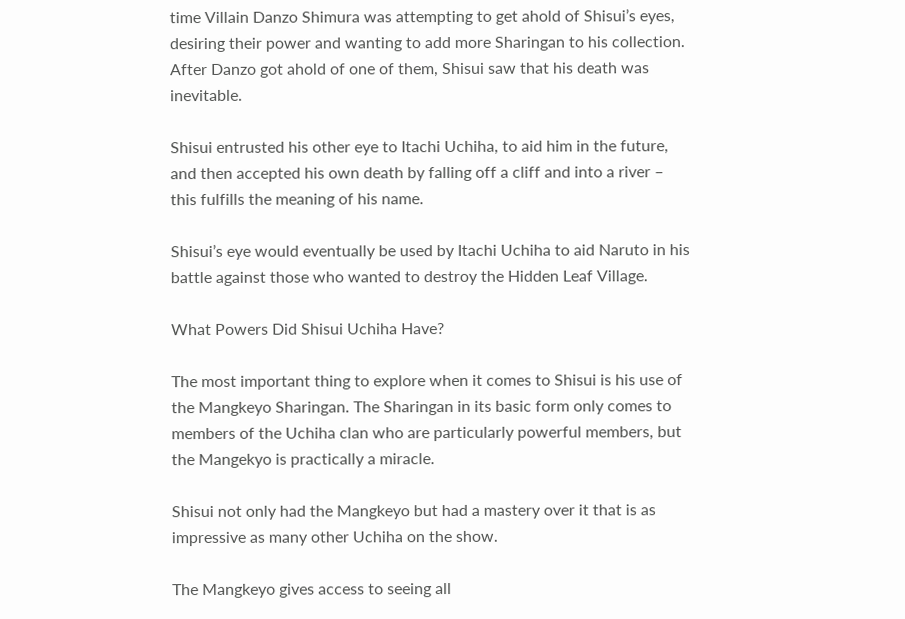time Villain Danzo Shimura was attempting to get ahold of Shisui’s eyes, desiring their power and wanting to add more Sharingan to his collection. After Danzo got ahold of one of them, Shisui saw that his death was inevitable.

Shisui entrusted his other eye to Itachi Uchiha, to aid him in the future, and then accepted his own death by falling off a cliff and into a river – this fulfills the meaning of his name.

Shisui’s eye would eventually be used by Itachi Uchiha to aid Naruto in his battle against those who wanted to destroy the Hidden Leaf Village.

What Powers Did Shisui Uchiha Have?

The most important thing to explore when it comes to Shisui is his use of the Mangkeyo Sharingan. The Sharingan in its basic form only comes to members of the Uchiha clan who are particularly powerful members, but the Mangekyo is practically a miracle.

Shisui not only had the Mangkeyo but had a mastery over it that is as impressive as many other Uchiha on the show.

The Mangkeyo gives access to seeing all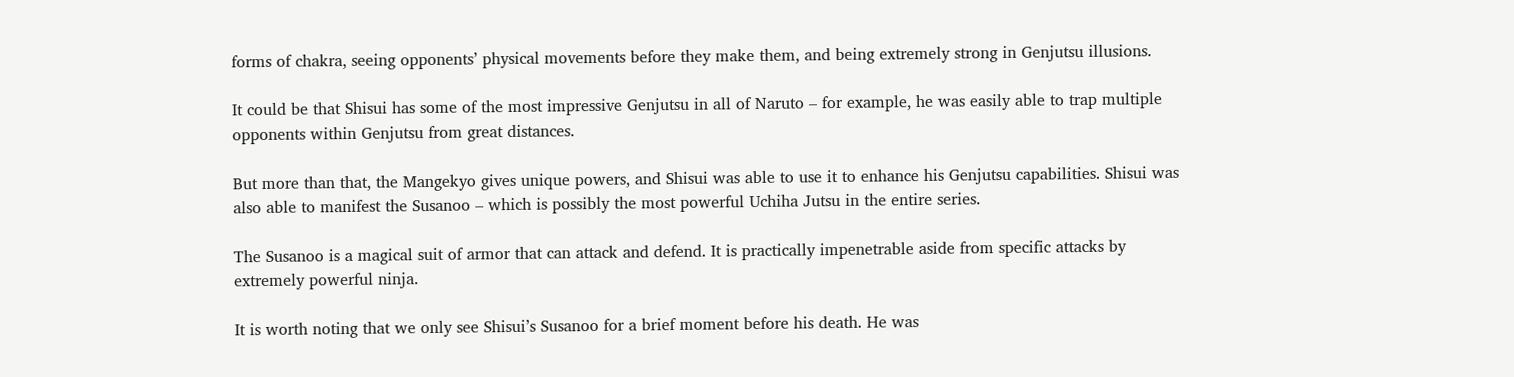forms of chakra, seeing opponents’ physical movements before they make them, and being extremely strong in Genjutsu illusions.

It could be that Shisui has some of the most impressive Genjutsu in all of Naruto – for example, he was easily able to trap multiple opponents within Genjutsu from great distances.

But more than that, the Mangekyo gives unique powers, and Shisui was able to use it to enhance his Genjutsu capabilities. Shisui was also able to manifest the Susanoo – which is possibly the most powerful Uchiha Jutsu in the entire series.

The Susanoo is a magical suit of armor that can attack and defend. It is practically impenetrable aside from specific attacks by extremely powerful ninja.

It is worth noting that we only see Shisui’s Susanoo for a brief moment before his death. He was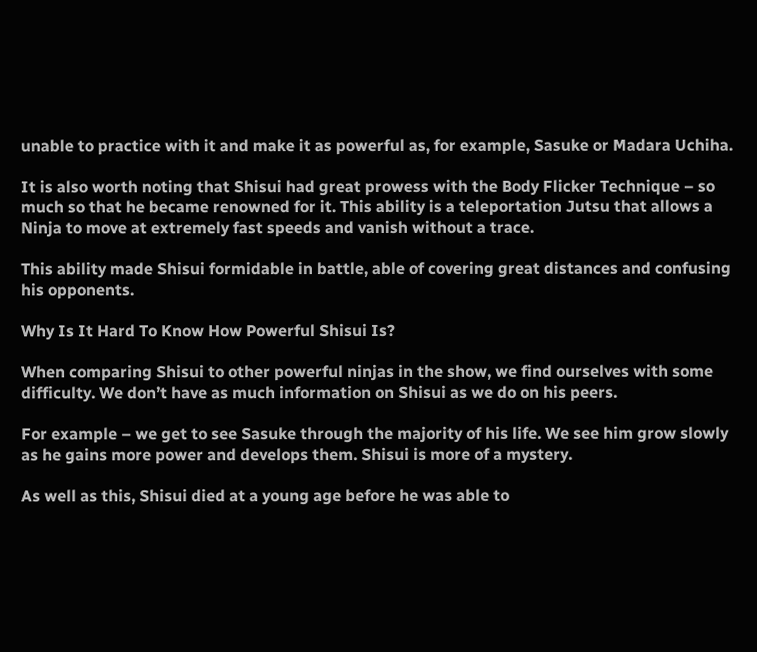unable to practice with it and make it as powerful as, for example, Sasuke or Madara Uchiha.

It is also worth noting that Shisui had great prowess with the Body Flicker Technique – so much so that he became renowned for it. This ability is a teleportation Jutsu that allows a Ninja to move at extremely fast speeds and vanish without a trace.

This ability made Shisui formidable in battle, able of covering great distances and confusing his opponents.

Why Is It Hard To Know How Powerful Shisui Is?

When comparing Shisui to other powerful ninjas in the show, we find ourselves with some difficulty. We don’t have as much information on Shisui as we do on his peers.

For example – we get to see Sasuke through the majority of his life. We see him grow slowly as he gains more power and develops them. Shisui is more of a mystery.

As well as this, Shisui died at a young age before he was able to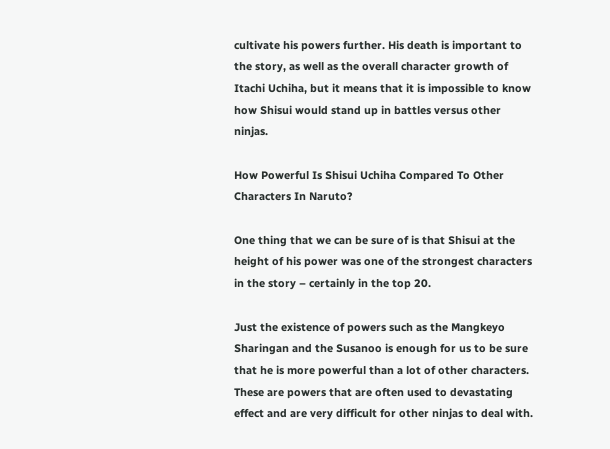cultivate his powers further. His death is important to the story, as well as the overall character growth of Itachi Uchiha, but it means that it is impossible to know how Shisui would stand up in battles versus other ninjas.

How Powerful Is Shisui Uchiha Compared To Other Characters In Naruto?

One thing that we can be sure of is that Shisui at the height of his power was one of the strongest characters in the story – certainly in the top 20.

Just the existence of powers such as the Mangkeyo Sharingan and the Susanoo is enough for us to be sure that he is more powerful than a lot of other characters. These are powers that are often used to devastating effect and are very difficult for other ninjas to deal with.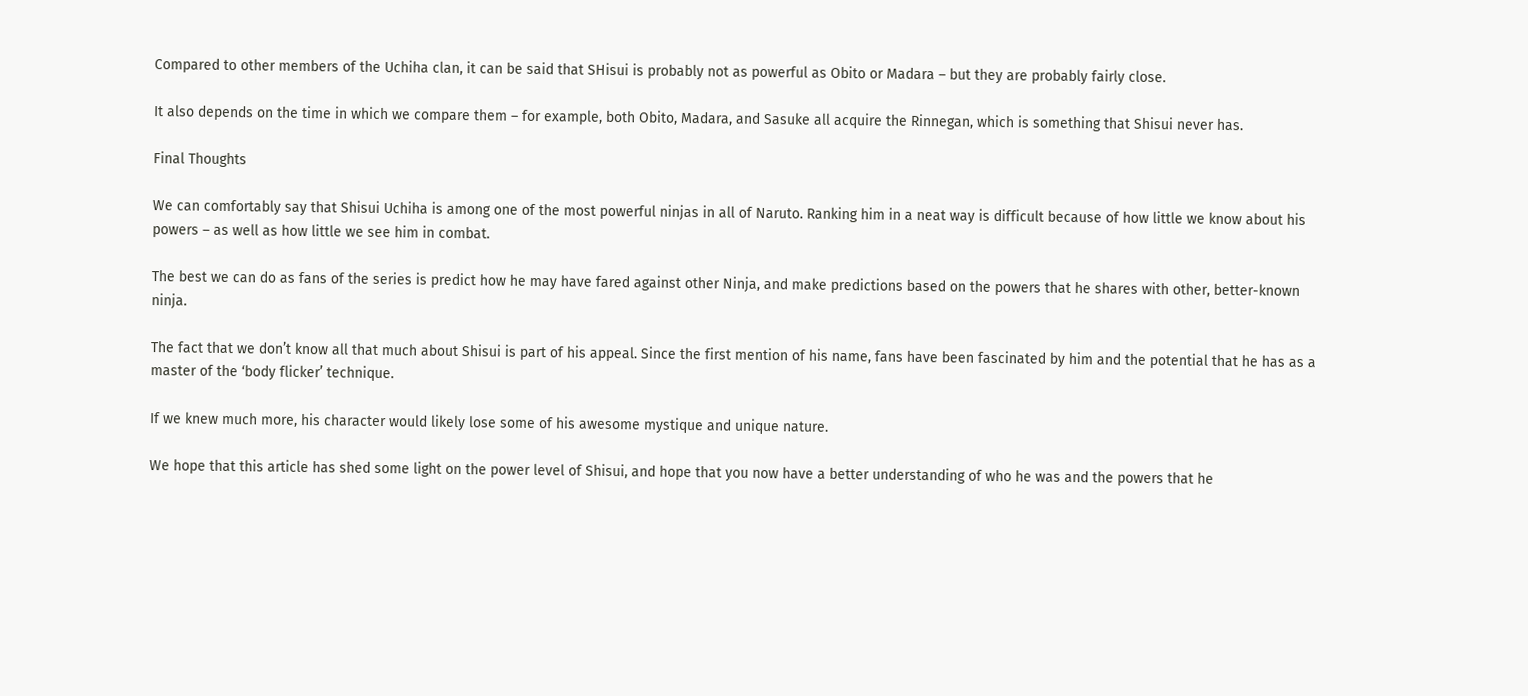Compared to other members of the Uchiha clan, it can be said that SHisui is probably not as powerful as Obito or Madara – but they are probably fairly close.

It also depends on the time in which we compare them – for example, both Obito, Madara, and Sasuke all acquire the Rinnegan, which is something that Shisui never has.

Final Thoughts

We can comfortably say that Shisui Uchiha is among one of the most powerful ninjas in all of Naruto. Ranking him in a neat way is difficult because of how little we know about his powers – as well as how little we see him in combat.

The best we can do as fans of the series is predict how he may have fared against other Ninja, and make predictions based on the powers that he shares with other, better-known ninja.

The fact that we don’t know all that much about Shisui is part of his appeal. Since the first mention of his name, fans have been fascinated by him and the potential that he has as a master of the ‘body flicker’ technique.

If we knew much more, his character would likely lose some of his awesome mystique and unique nature.

We hope that this article has shed some light on the power level of Shisui, and hope that you now have a better understanding of who he was and the powers that he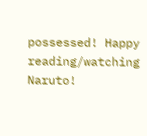possessed! Happy reading/watching Naruto!